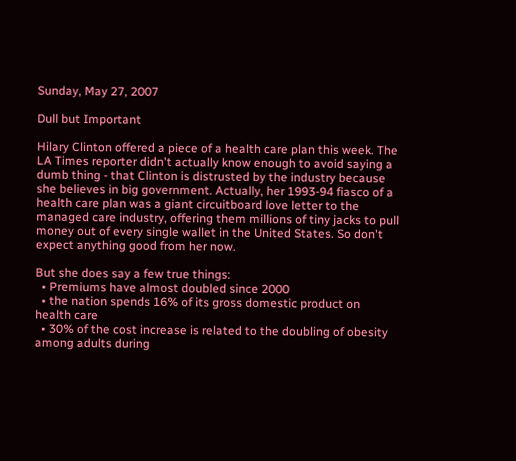Sunday, May 27, 2007

Dull but Important

Hilary Clinton offered a piece of a health care plan this week. The LA Times reporter didn't actually know enough to avoid saying a dumb thing - that Clinton is distrusted by the industry because she believes in big government. Actually, her 1993-94 fiasco of a health care plan was a giant circuitboard love letter to the managed care industry, offering them millions of tiny jacks to pull money out of every single wallet in the United States. So don't expect anything good from her now.

But she does say a few true things:
  • Premiums have almost doubled since 2000
  • the nation spends 16% of its gross domestic product on health care
  • 30% of the cost increase is related to the doubling of obesity among adults during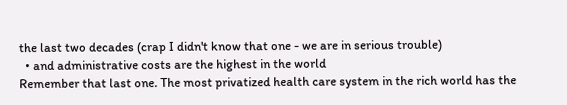the last two decades (crap I didn't know that one - we are in serious trouble)
  • and administrative costs are the highest in the world
Remember that last one. The most privatized health care system in the rich world has the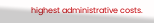highest administrative costs.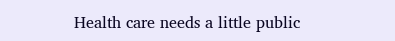Health care needs a little public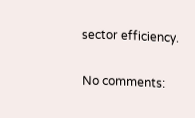sector efficiency.

No comments: